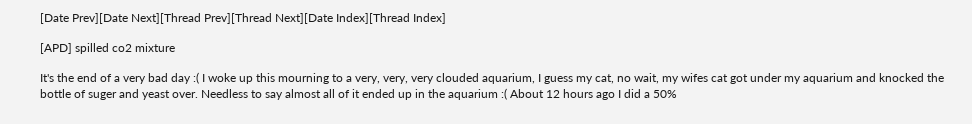[Date Prev][Date Next][Thread Prev][Thread Next][Date Index][Thread Index]

[APD] spilled co2 mixture

It's the end of a very bad day :( I woke up this mourning to a very, very, very clouded aquarium, I guess my cat, no wait, my wifes cat got under my aquarium and knocked the bottle of suger and yeast over. Needless to say almost all of it ended up in the aquarium :( About 12 hours ago I did a 50%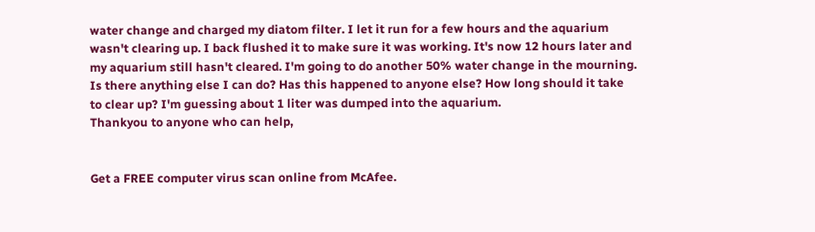water change and charged my diatom filter. I let it run for a few hours and the aquarium wasn't clearing up. I back flushed it to make sure it was working. It's now 12 hours later and my aquarium still hasn't cleared. I'm going to do another 50% water change in the mourning. Is there anything else I can do? Has this happened to anyone else? How long should it take to clear up? I'm guessing about 1 liter was dumped into the aquarium.
Thankyou to anyone who can help,


Get a FREE computer virus scan online from McAfee.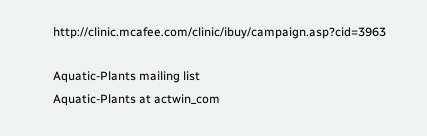http://clinic.mcafee.com/clinic/ibuy/campaign.asp?cid=3963

Aquatic-Plants mailing list
Aquatic-Plants at actwin_com